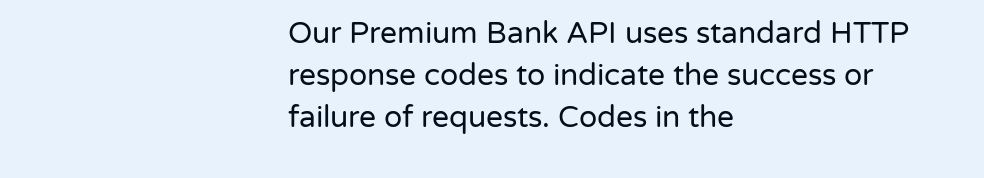Our Premium Bank API uses standard HTTP response codes to indicate the success or failure of requests. Codes in the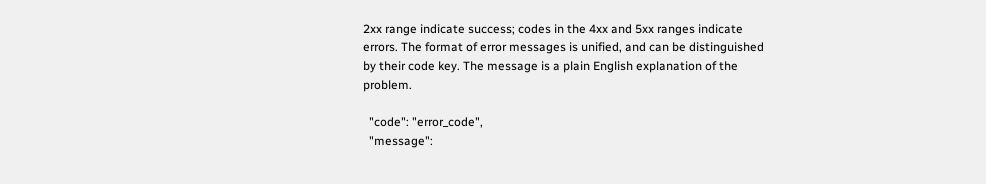2xx range indicate success; codes in the 4xx and 5xx ranges indicate errors. The format of error messages is unified, and can be distinguished by their code key. The message is a plain English explanation of the problem.

  "code": "error_code",
  "message":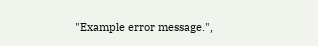"Example error message.",